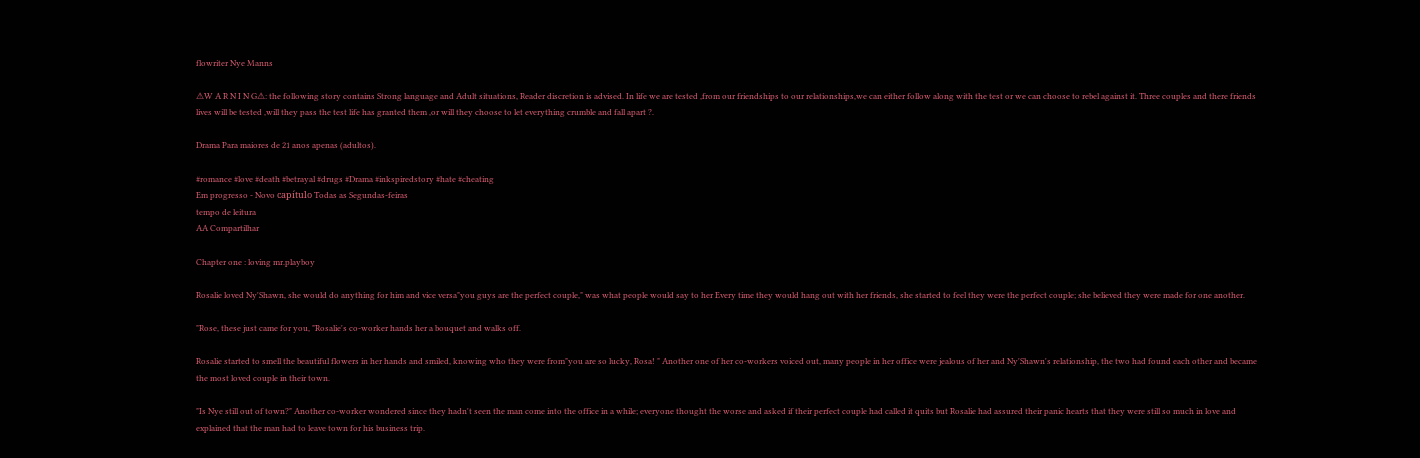flowriter Nye Manns

⚠W A R N I N G⚠: the following story contains Strong language and Adult situations, Reader discretion is advised. In life we are tested ,from our friendships to our relationships,we can either follow along with the test or we can choose to rebel against it. Three couples and there friends lives will be tested ,will they pass the test life has granted them ,or will they choose to let everything crumble and fall apart ?.

Drama Para maiores de 21 anos apenas (adultos).

#romance #love #death #betrayal #drugs #Drama #inkspiredstory #hate #cheating
Em progresso - Novo capítulo Todas as Segundas-feiras
tempo de leitura
AA Compartilhar

Chapter one : loving mr.playboy

Rosalie loved Ny'Shawn, she would do anything for him and vice versa"you guys are the perfect couple," was what people would say to her Every time they would hang out with her friends, she started to feel they were the perfect couple; she believed they were made for one another.

"Rose, these just came for you, "Rosalie's co-worker hands her a bouquet and walks off.

Rosalie started to smell the beautiful flowers in her hands and smiled, knowing who they were from"you are so lucky, Rosa! " Another one of her co-workers voiced out, many people in her office were jealous of her and Ny'Shawn's relationship, the two had found each other and became the most loved couple in their town.

"Is Nye still out of town?" Another co-worker wondered since they hadn't seen the man come into the office in a while; everyone thought the worse and asked if their perfect couple had called it quits but Rosalie had assured their panic hearts that they were still so much in love and explained that the man had to leave town for his business trip.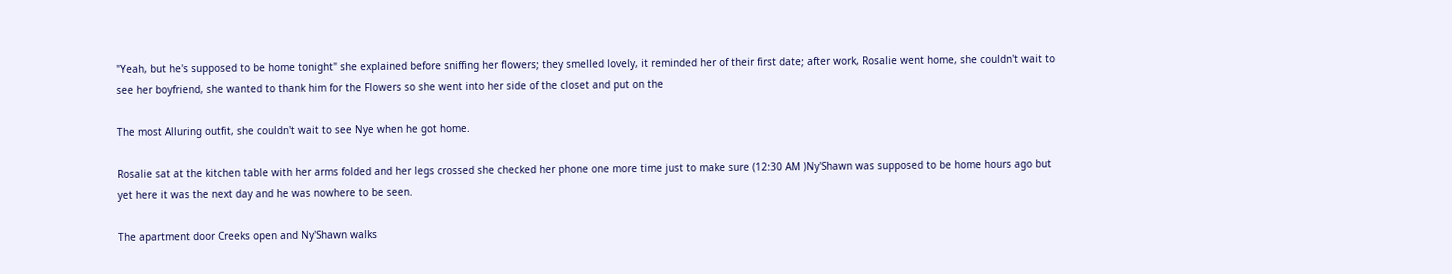"Yeah, but he's supposed to be home tonight" she explained before sniffing her flowers; they smelled lovely, it reminded her of their first date; after work, Rosalie went home, she couldn't wait to see her boyfriend, she wanted to thank him for the Flowers so she went into her side of the closet and put on the

The most Alluring outfit, she couldn't wait to see Nye when he got home.

Rosalie sat at the kitchen table with her arms folded and her legs crossed she checked her phone one more time just to make sure (12:30 AM )Ny'Shawn was supposed to be home hours ago but yet here it was the next day and he was nowhere to be seen.

The apartment door Creeks open and Ny'Shawn walks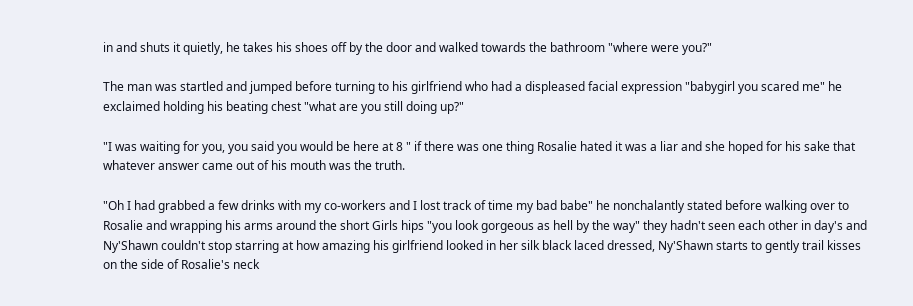in and shuts it quietly, he takes his shoes off by the door and walked towards the bathroom "where were you?"

The man was startled and jumped before turning to his girlfriend who had a displeased facial expression "babygirl you scared me" he exclaimed holding his beating chest "what are you still doing up?"

"I was waiting for you, you said you would be here at 8 " if there was one thing Rosalie hated it was a liar and she hoped for his sake that whatever answer came out of his mouth was the truth.

"Oh I had grabbed a few drinks with my co-workers and I lost track of time my bad babe" he nonchalantly stated before walking over to Rosalie and wrapping his arms around the short Girls hips "you look gorgeous as hell by the way" they hadn't seen each other in day's and Ny'Shawn couldn't stop starring at how amazing his girlfriend looked in her silk black laced dressed, Ny'Shawn starts to gently trail kisses on the side of Rosalie's neck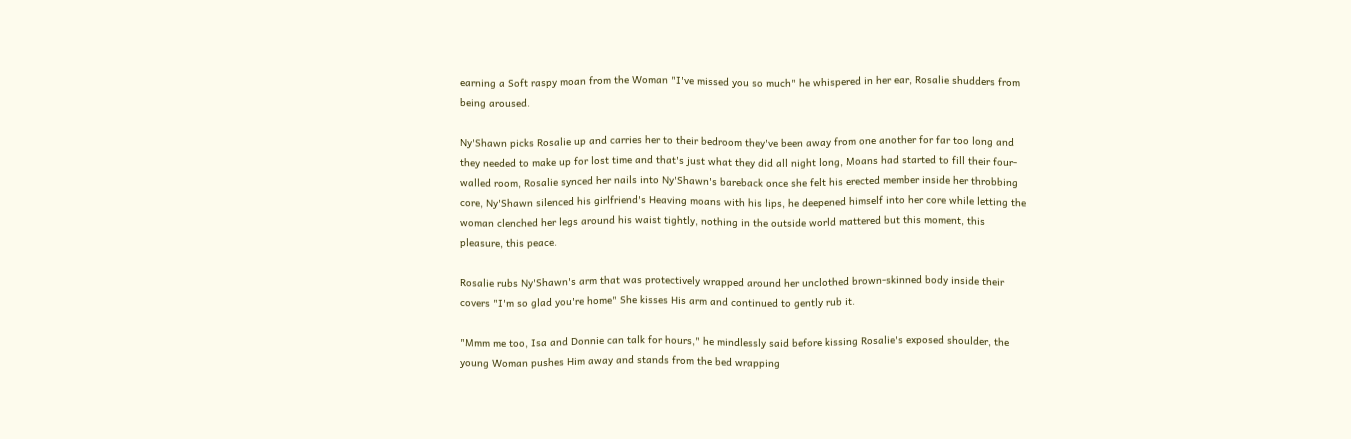earning a Soft raspy moan from the Woman "I've missed you so much" he whispered in her ear, Rosalie shudders from being aroused.

Ny'Shawn picks Rosalie up and carries her to their bedroom they've been away from one another for far too long and they needed to make up for lost time and that's just what they did all night long, Moans had started to fill their four-walled room, Rosalie synced her nails into Ny'Shawn's bareback once she felt his erected member inside her throbbing core, Ny'Shawn silenced his girlfriend's Heaving moans with his lips, he deepened himself into her core while letting the woman clenched her legs around his waist tightly, nothing in the outside world mattered but this moment, this pleasure, this peace.

Rosalie rubs Ny'Shawn's arm that was protectively wrapped around her unclothed brown-skinned body inside their covers "I'm so glad you're home" She kisses His arm and continued to gently rub it.

"Mmm me too, Isa and Donnie can talk for hours," he mindlessly said before kissing Rosalie's exposed shoulder, the young Woman pushes Him away and stands from the bed wrapping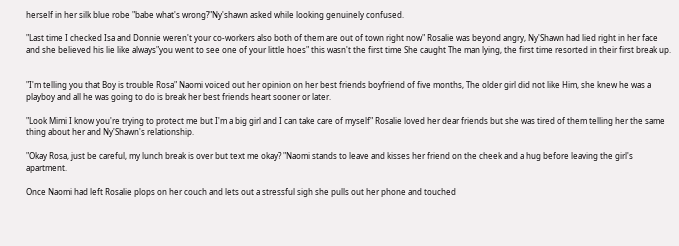herself in her silk blue robe "babe what's wrong?"Ny'shawn asked while looking genuinely confused.

"Last time I checked Isa and Donnie weren't your co-workers also both of them are out of town right now" Rosalie was beyond angry, Ny'Shawn had lied right in her face and she believed his lie like always"you went to see one of your little hoes" this wasn't the first time She caught The man lying, the first time resorted in their first break up.


"I'm telling you that Boy is trouble Rosa" Naomi voiced out her opinion on her best friends boyfriend of five months, The older girl did not like Him, she knew he was a playboy and all he was going to do is break her best friends heart sooner or later.

"Look Mimi I know you're trying to protect me but I'm a big girl and I can take care of myself" Rosalie loved her dear friends but she was tired of them telling her the same thing about her and Ny'Shawn's relationship.

"Okay Rosa, just be careful, my lunch break is over but text me okay? "Naomi stands to leave and kisses her friend on the cheek and a hug before leaving the girl's apartment.

Once Naomi had left Rosalie plops on her couch and lets out a stressful sigh she pulls out her phone and touched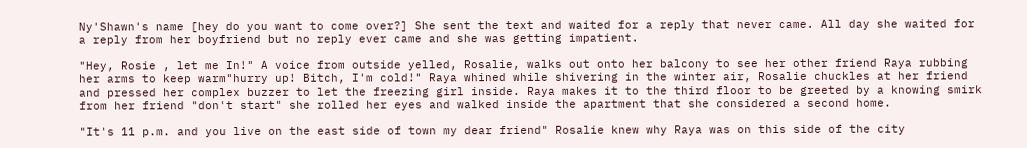Ny'Shawn's name [hey do you want to come over?] She sent the text and waited for a reply that never came. All day she waited for a reply from her boyfriend but no reply ever came and she was getting impatient.

"Hey, Rosie , let me In!" A voice from outside yelled, Rosalie, walks out onto her balcony to see her other friend Raya rubbing her arms to keep warm"hurry up! Bitch, I'm cold!" Raya whined while shivering in the winter air, Rosalie chuckles at her friend and pressed her complex buzzer to let the freezing girl inside. Raya makes it to the third floor to be greeted by a knowing smirk from her friend "don't start" she rolled her eyes and walked inside the apartment that she considered a second home.

"It's 11 p.m. and you live on the east side of town my dear friend" Rosalie knew why Raya was on this side of the city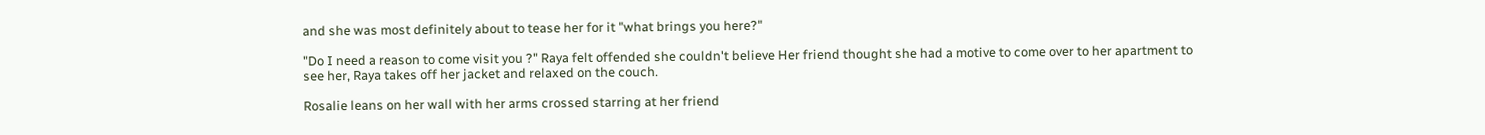and she was most definitely about to tease her for it "what brings you here?"

"Do I need a reason to come visit you ?" Raya felt offended she couldn't believe Her friend thought she had a motive to come over to her apartment to see her, Raya takes off her jacket and relaxed on the couch.

Rosalie leans on her wall with her arms crossed starring at her friend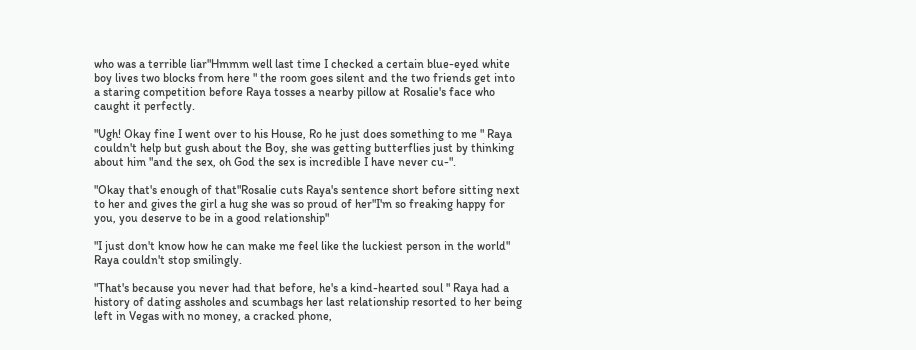who was a terrible liar"Hmmm well last time I checked a certain blue-eyed white boy lives two blocks from here " the room goes silent and the two friends get into a staring competition before Raya tosses a nearby pillow at Rosalie's face who caught it perfectly.

"Ugh! Okay fine I went over to his House, Ro he just does something to me " Raya couldn't help but gush about the Boy, she was getting butterflies just by thinking about him "and the sex, oh God the sex is incredible I have never cu-".

"Okay that's enough of that"Rosalie cuts Raya's sentence short before sitting next to her and gives the girl a hug she was so proud of her"I'm so freaking happy for you, you deserve to be in a good relationship"

"I just don't know how he can make me feel like the luckiest person in the world" Raya couldn't stop smilingly.

"That's because you never had that before, he's a kind-hearted soul " Raya had a history of dating assholes and scumbags her last relationship resorted to her being left in Vegas with no money, a cracked phone,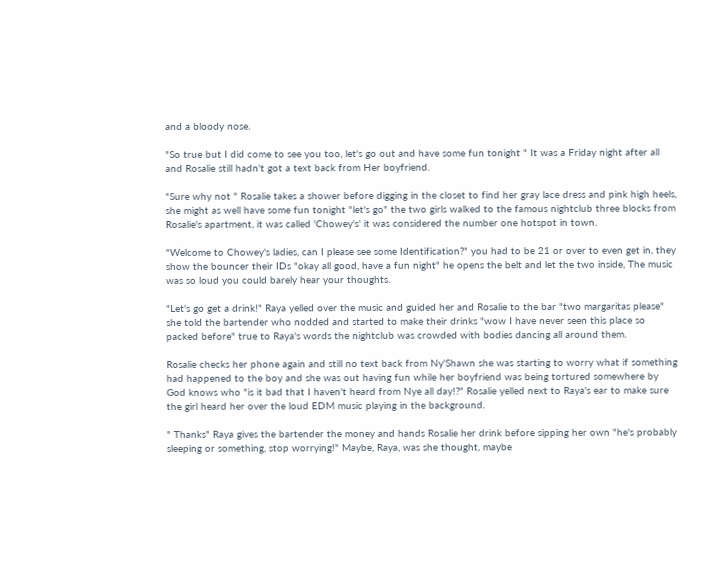and a bloody nose.

"So true but I did come to see you too, let's go out and have some fun tonight " It was a Friday night after all and Rosalie still hadn't got a text back from Her boyfriend.

"Sure why not " Rosalie takes a shower before digging in the closet to find her gray lace dress and pink high heels, she might as well have some fun tonight "let's go" the two girls walked to the famous nightclub three blocks from Rosalie's apartment, it was called 'Chowey's' it was considered the number one hotspot in town.

"Welcome to Chowey's ladies, can I please see some Identification?" you had to be 21 or over to even get in, they show the bouncer their IDs "okay all good, have a fun night" he opens the belt and let the two inside, The music was so loud you could barely hear your thoughts.

"Let's go get a drink!" Raya yelled over the music and guided her and Rosalie to the bar "two margaritas please" she told the bartender who nodded and started to make their drinks "wow I have never seen this place so packed before" true to Raya's words the nightclub was crowded with bodies dancing all around them.

Rosalie checks her phone again and still no text back from Ny'Shawn she was starting to worry what if something had happened to the boy and she was out having fun while her boyfriend was being tortured somewhere by God knows who "is it bad that I haven't heard from Nye all day!?" Rosalie yelled next to Raya's ear to make sure the girl heard her over the loud EDM music playing in the background.

" Thanks" Raya gives the bartender the money and hands Rosalie her drink before sipping her own "he's probably sleeping or something, stop worrying!" Maybe, Raya, was she thought, maybe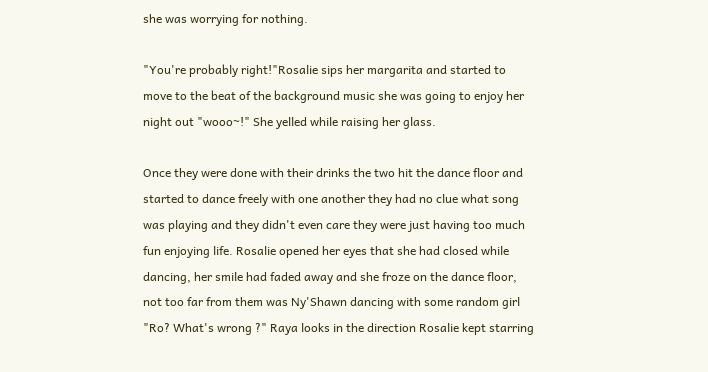she was worrying for nothing.

"You're probably right!"Rosalie sips her margarita and started to move to the beat of the background music she was going to enjoy her night out "wooo~!" She yelled while raising her glass.

Once they were done with their drinks the two hit the dance floor and started to dance freely with one another they had no clue what song was playing and they didn't even care they were just having too much fun enjoying life. Rosalie opened her eyes that she had closed while dancing, her smile had faded away and she froze on the dance floor, not too far from them was Ny'Shawn dancing with some random girl "Ro? What's wrong ?" Raya looks in the direction Rosalie kept starring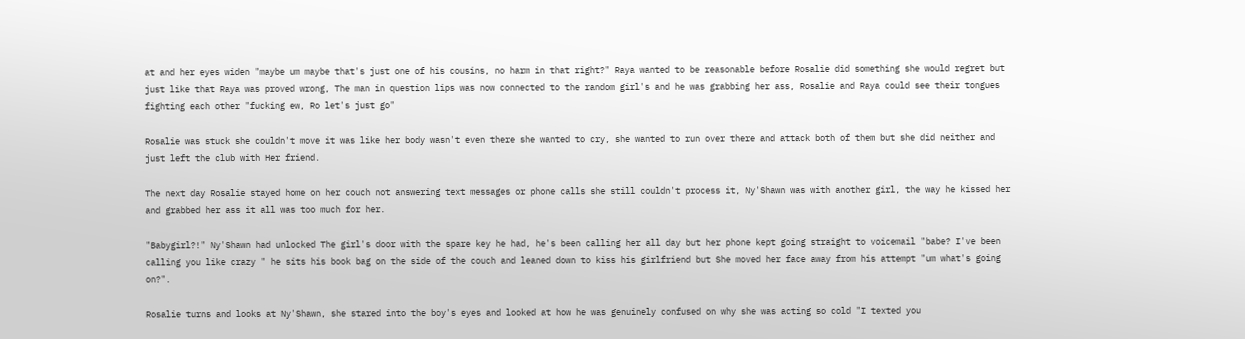at and her eyes widen "maybe um maybe that's just one of his cousins, no harm in that right?" Raya wanted to be reasonable before Rosalie did something she would regret but just like that Raya was proved wrong, The man in question lips was now connected to the random girl's and he was grabbing her ass, Rosalie and Raya could see their tongues fighting each other "fucking ew, Ro let's just go"

Rosalie was stuck she couldn't move it was like her body wasn't even there she wanted to cry, she wanted to run over there and attack both of them but she did neither and just left the club with Her friend.

The next day Rosalie stayed home on her couch not answering text messages or phone calls she still couldn't process it, Ny'Shawn was with another girl, the way he kissed her and grabbed her ass it all was too much for her.

"Babygirl?!" Ny'Shawn had unlocked The girl's door with the spare key he had, he's been calling her all day but her phone kept going straight to voicemail "babe? I've been calling you like crazy " he sits his book bag on the side of the couch and leaned down to kiss his girlfriend but She moved her face away from his attempt "um what's going on?".

Rosalie turns and looks at Ny'Shawn, she stared into the boy's eyes and looked at how he was genuinely confused on why she was acting so cold "I texted you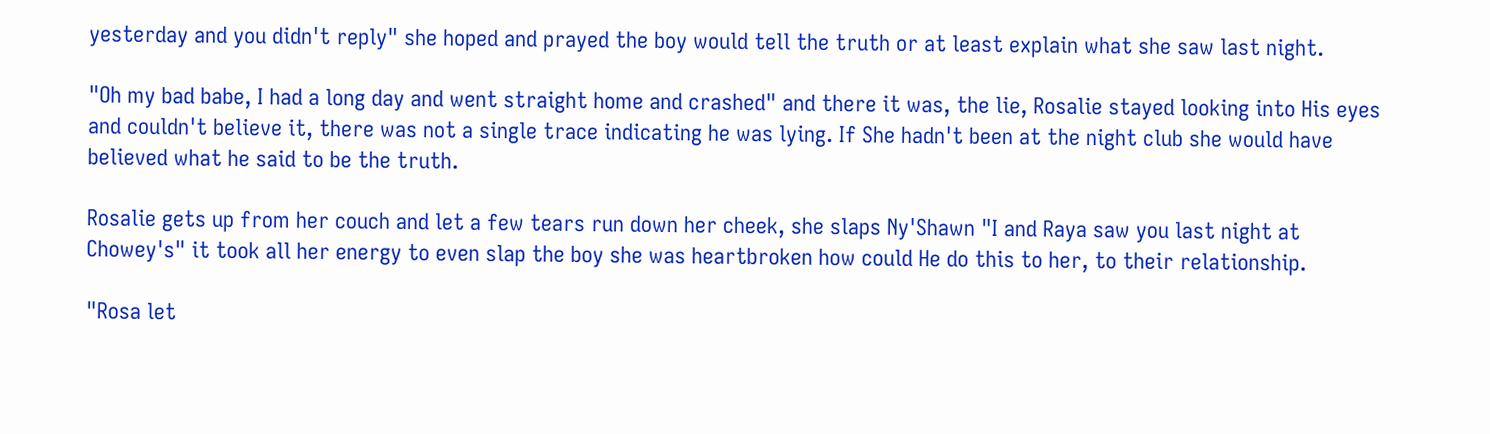yesterday and you didn't reply" she hoped and prayed the boy would tell the truth or at least explain what she saw last night.

"Oh my bad babe, I had a long day and went straight home and crashed" and there it was, the lie, Rosalie stayed looking into His eyes and couldn't believe it, there was not a single trace indicating he was lying. If She hadn't been at the night club she would have believed what he said to be the truth.

Rosalie gets up from her couch and let a few tears run down her cheek, she slaps Ny'Shawn "I and Raya saw you last night at Chowey's" it took all her energy to even slap the boy she was heartbroken how could He do this to her, to their relationship.

"Rosa let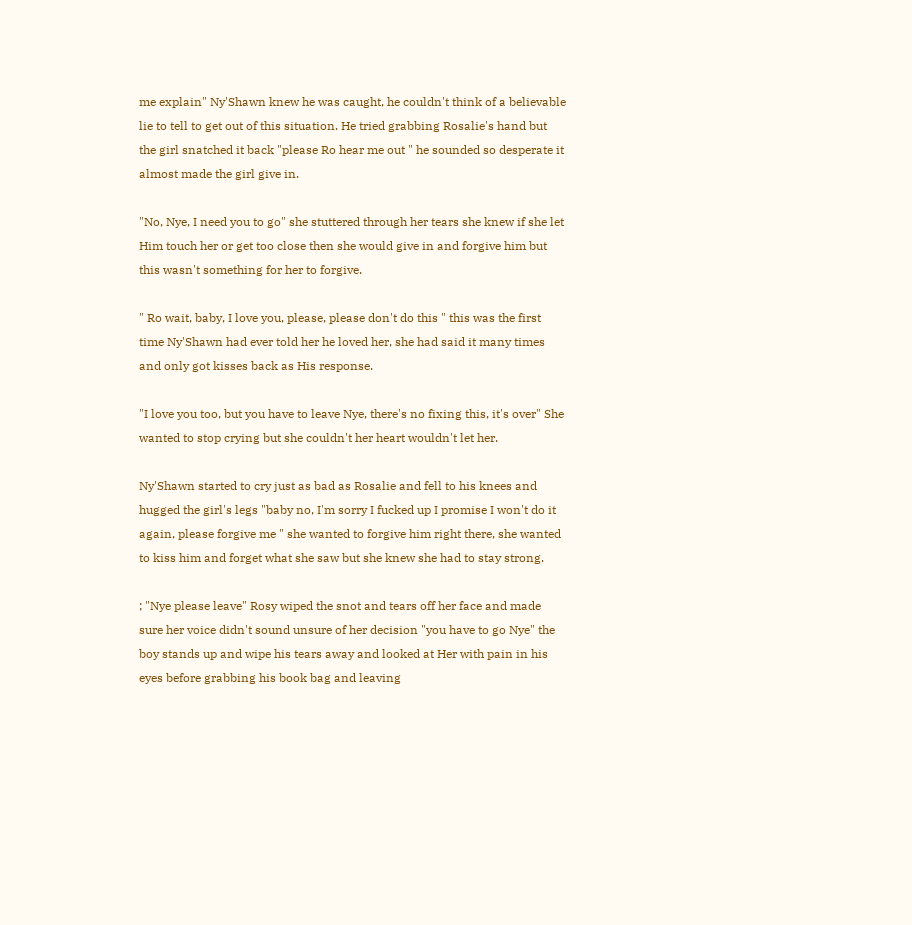me explain" Ny'Shawn knew he was caught, he couldn't think of a believable lie to tell to get out of this situation. He tried grabbing Rosalie's hand but the girl snatched it back "please Ro hear me out " he sounded so desperate it almost made the girl give in.

"No, Nye, I need you to go" she stuttered through her tears she knew if she let Him touch her or get too close then she would give in and forgive him but this wasn't something for her to forgive.

" Ro wait, baby, I love you, please, please don't do this " this was the first time Ny'Shawn had ever told her he loved her, she had said it many times and only got kisses back as His response.

"I love you too, but you have to leave Nye, there's no fixing this, it's over" She wanted to stop crying but she couldn't her heart wouldn't let her.

Ny'Shawn started to cry just as bad as Rosalie and fell to his knees and hugged the girl's legs "baby no, I'm sorry I fucked up I promise I won't do it again, please forgive me " she wanted to forgive him right there, she wanted to kiss him and forget what she saw but she knew she had to stay strong.

; "Nye please leave" Rosy wiped the snot and tears off her face and made sure her voice didn't sound unsure of her decision "you have to go Nye" the boy stands up and wipe his tears away and looked at Her with pain in his eyes before grabbing his book bag and leaving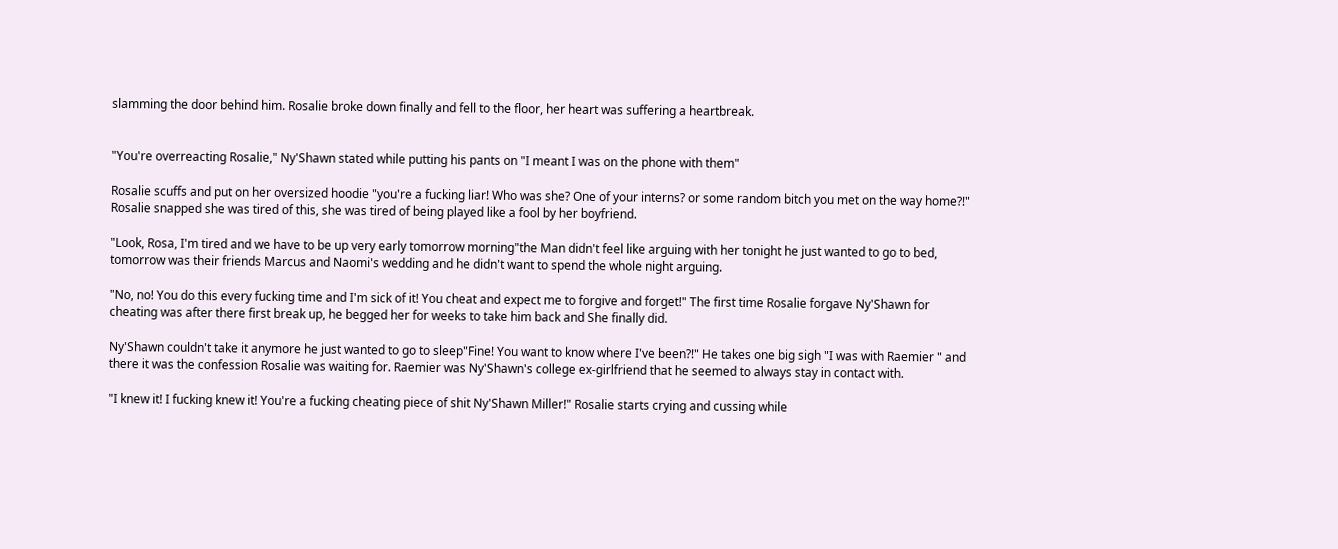slamming the door behind him. Rosalie broke down finally and fell to the floor, her heart was suffering a heartbreak.


"You're overreacting Rosalie," Ny'Shawn stated while putting his pants on "I meant I was on the phone with them"

Rosalie scuffs and put on her oversized hoodie "you're a fucking liar! Who was she? One of your interns? or some random bitch you met on the way home?!" Rosalie snapped she was tired of this, she was tired of being played like a fool by her boyfriend.

"Look, Rosa, I'm tired and we have to be up very early tomorrow morning"the Man didn't feel like arguing with her tonight he just wanted to go to bed, tomorrow was their friends Marcus and Naomi's wedding and he didn't want to spend the whole night arguing.

"No, no! You do this every fucking time and I'm sick of it! You cheat and expect me to forgive and forget!" The first time Rosalie forgave Ny'Shawn for cheating was after there first break up, he begged her for weeks to take him back and She finally did.

Ny'Shawn couldn't take it anymore he just wanted to go to sleep"Fine! You want to know where I've been?!" He takes one big sigh "I was with Raemier " and there it was the confession Rosalie was waiting for. Raemier was Ny'Shawn's college ex-girlfriend that he seemed to always stay in contact with.

"I knew it! I fucking knew it! You're a fucking cheating piece of shit Ny'Shawn Miller!" Rosalie starts crying and cussing while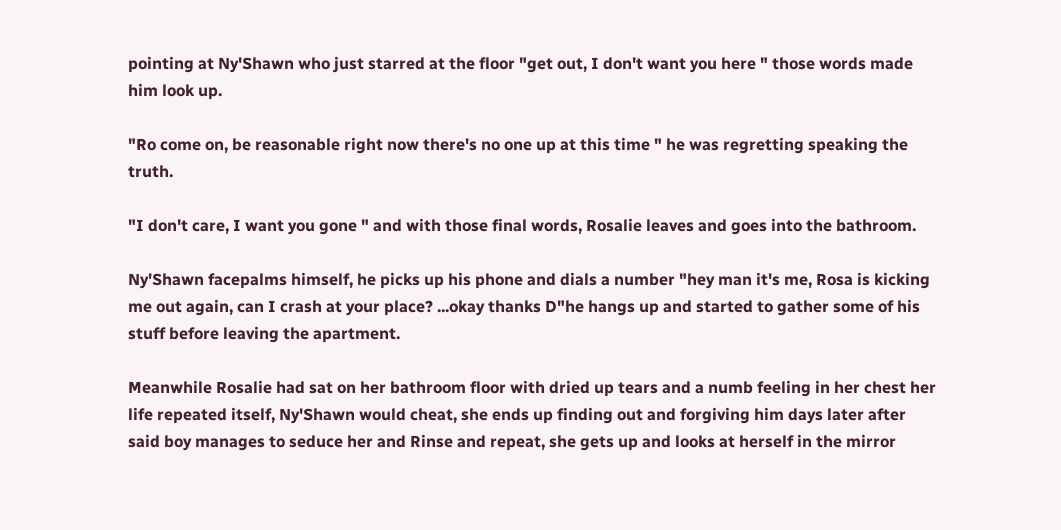pointing at Ny'Shawn who just starred at the floor "get out, I don't want you here " those words made him look up.

"Ro come on, be reasonable right now there's no one up at this time " he was regretting speaking the truth.

"I don't care, I want you gone " and with those final words, Rosalie leaves and goes into the bathroom.

Ny'Shawn facepalms himself, he picks up his phone and dials a number "hey man it's me, Rosa is kicking me out again, can I crash at your place? ...okay thanks D"he hangs up and started to gather some of his stuff before leaving the apartment.

Meanwhile Rosalie had sat on her bathroom floor with dried up tears and a numb feeling in her chest her life repeated itself, Ny'Shawn would cheat, she ends up finding out and forgiving him days later after said boy manages to seduce her and Rinse and repeat, she gets up and looks at herself in the mirror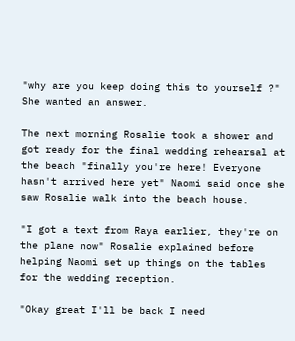"why are you keep doing this to yourself ?" She wanted an answer.

The next morning Rosalie took a shower and got ready for the final wedding rehearsal at the beach "finally you're here! Everyone hasn't arrived here yet" Naomi said once she saw Rosalie walk into the beach house.

"I got a text from Raya earlier, they're on the plane now" Rosalie explained before helping Naomi set up things on the tables for the wedding reception.

"Okay great I'll be back I need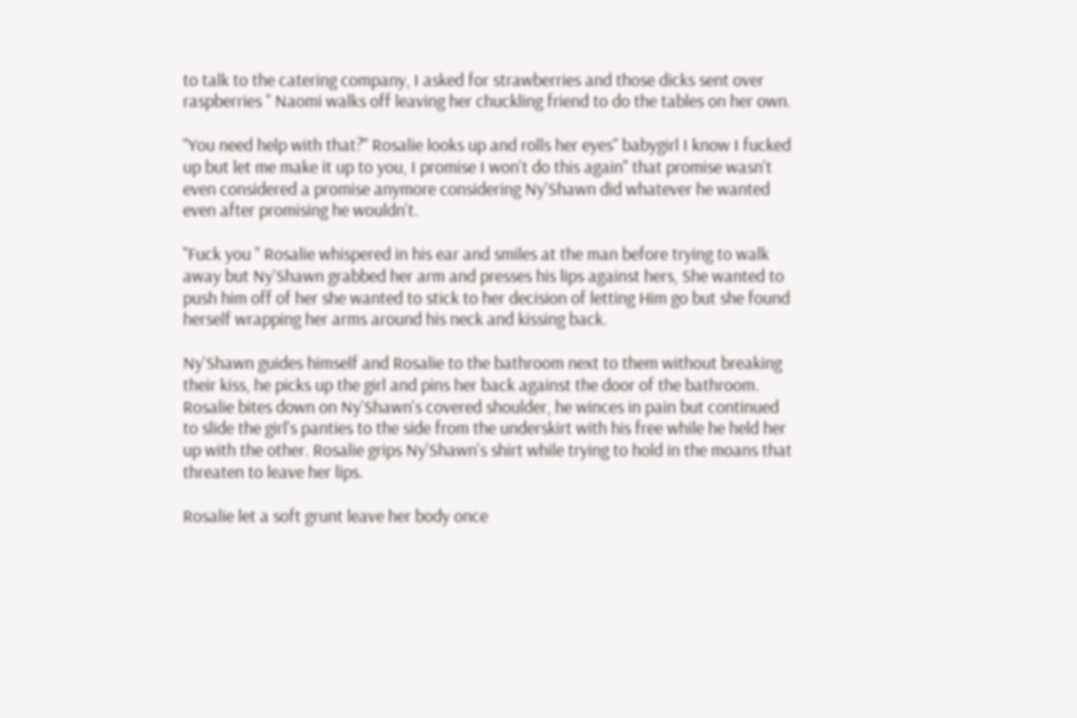to talk to the catering company, I asked for strawberries and those dicks sent over raspberries " Naomi walks off leaving her chuckling friend to do the tables on her own.

"You need help with that?" Rosalie looks up and rolls her eyes" babygirl I know I fucked up but let me make it up to you, I promise I won't do this again" that promise wasn't even considered a promise anymore considering Ny'Shawn did whatever he wanted even after promising he wouldn't.

"Fuck you " Rosalie whispered in his ear and smiles at the man before trying to walk away but Ny'Shawn grabbed her arm and presses his lips against hers, She wanted to push him off of her she wanted to stick to her decision of letting Him go but she found herself wrapping her arms around his neck and kissing back.

Ny'Shawn guides himself and Rosalie to the bathroom next to them without breaking their kiss, he picks up the girl and pins her back against the door of the bathroom. Rosalie bites down on Ny'Shawn's covered shoulder, he winces in pain but continued to slide the girl's panties to the side from the underskirt with his free while he held her up with the other. Rosalie grips Ny'Shawn's shirt while trying to hold in the moans that threaten to leave her lips.

Rosalie let a soft grunt leave her body once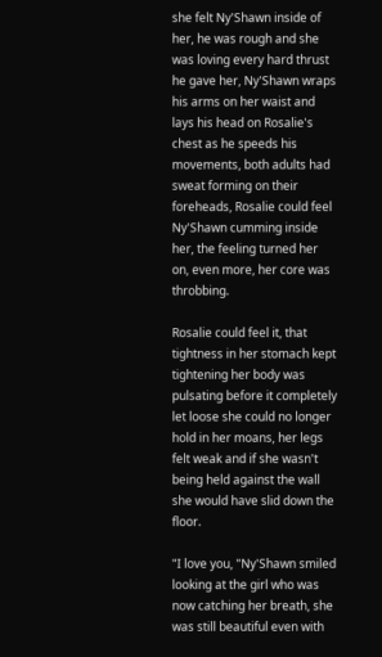she felt Ny'Shawn inside of her, he was rough and she was loving every hard thrust he gave her, Ny'Shawn wraps his arms on her waist and lays his head on Rosalie's chest as he speeds his movements, both adults had sweat forming on their foreheads, Rosalie could feel Ny'Shawn cumming inside her, the feeling turned her on, even more, her core was throbbing.

Rosalie could feel it, that tightness in her stomach kept tightening her body was pulsating before it completely let loose she could no longer hold in her moans, her legs felt weak and if she wasn't being held against the wall she would have slid down the floor.

"I love you, "Ny'Shawn smiled looking at the girl who was now catching her breath, she was still beautiful even with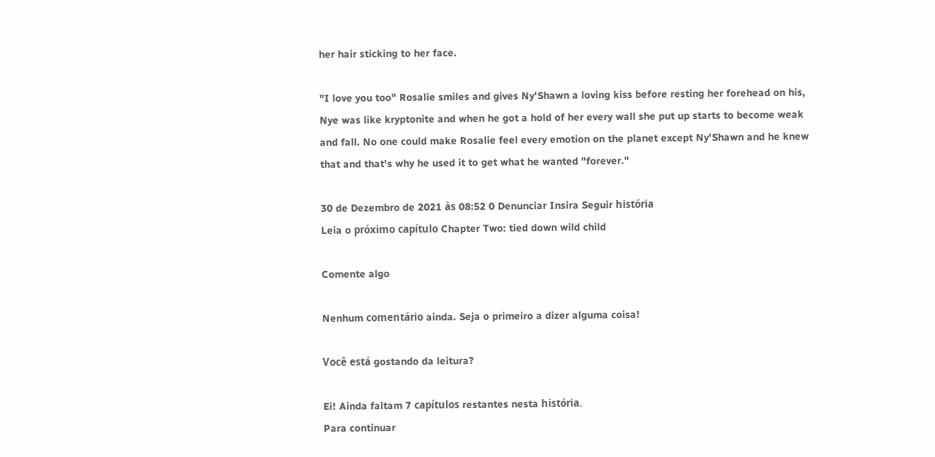her hair sticking to her face.

"I love you too" Rosalie smiles and gives Ny'Shawn a loving kiss before resting her forehead on his, Nye was like kryptonite and when he got a hold of her every wall she put up starts to become weak and fall. No one could make Rosalie feel every emotion on the planet except Ny'Shawn and he knew that and that's why he used it to get what he wanted "forever."

30 de Dezembro de 2021 às 08:52 0 Denunciar Insira Seguir história
Leia o próximo capítulo Chapter Two: tied down wild child

Comente algo

Nenhum comentário ainda. Seja o primeiro a dizer alguma coisa!

Você está gostando da leitura?

Ei! Ainda faltam 7 capítulos restantes nesta história.
Para continuar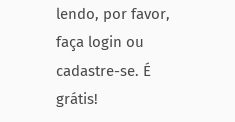lendo, por favor, faça login ou cadastre-se. É grátis!